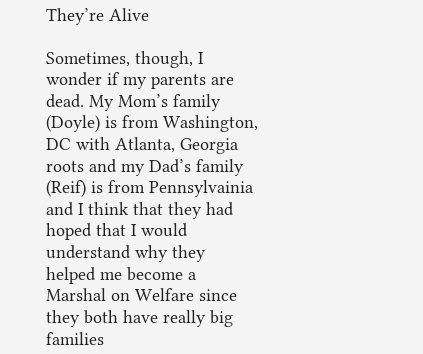They’re Alive

Sometimes, though, I wonder if my parents are dead. My Mom’s family (Doyle) is from Washington, DC with Atlanta, Georgia roots and my Dad’s family (Reif) is from Pennsylvainia and I think that they had hoped that I would understand why they helped me become a Marshal on Welfare since they both have really big families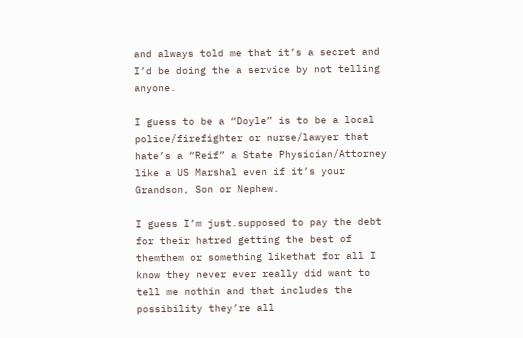and always told me that it’s a secret and I’d be doing the a service by not telling anyone.

I guess to be a “Doyle” is to be a local police/firefighter or nurse/lawyer that hate’s a “Reif” a State Physician/Attorney like a US Marshal even if it’s your Grandson, Son or Nephew.

I guess I’m just.supposed to pay the debt for their hatred getting the best of themthem or something likethat for all I know they never ever really did want to tell me nothin and that includes the possibility they’re all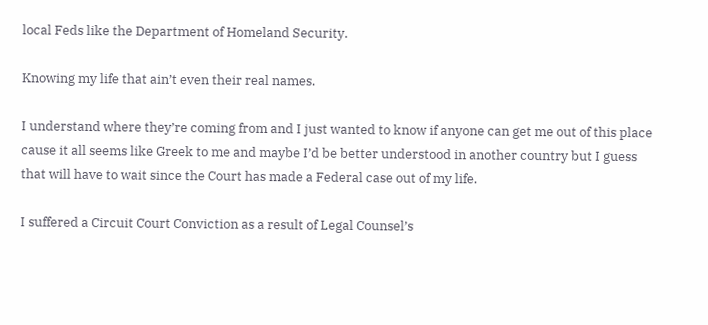local Feds like the Department of Homeland Security.

Knowing my life that ain’t even their real names.

I understand where they’re coming from and I just wanted to know if anyone can get me out of this place cause it all seems like Greek to me and maybe I’d be better understood in another country but I guess that will have to wait since the Court has made a Federal case out of my life.

I suffered a Circuit Court Conviction as a result of Legal Counsel’s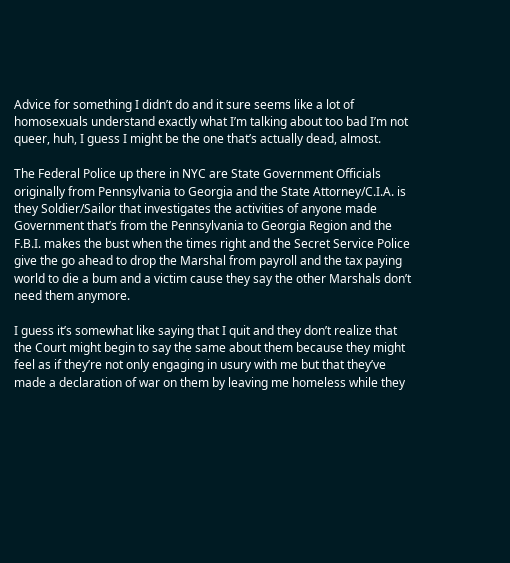Advice for something I didn’t do and it sure seems like a lot of homosexuals understand exactly what I’m talking about too bad I’m not queer, huh, I guess I might be the one that’s actually dead, almost.

The Federal Police up there in NYC are State Government Officials originally from Pennsylvania to Georgia and the State Attorney/C.I.A. is they Soldier/Sailor that investigates the activities of anyone made Government that’s from the Pennsylvania to Georgia Region and the F.B.I. makes the bust when the times right and the Secret Service Police give the go ahead to drop the Marshal from payroll and the tax paying world to die a bum and a victim cause they say the other Marshals don’t need them anymore.

I guess it’s somewhat like saying that I quit and they don’t realize that the Court might begin to say the same about them because they might feel as if they’re not only engaging in usury with me but that they’ve made a declaration of war on them by leaving me homeless while they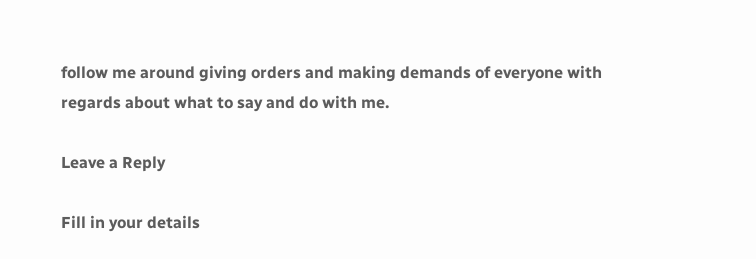follow me around giving orders and making demands of everyone with regards about what to say and do with me.

Leave a Reply

Fill in your details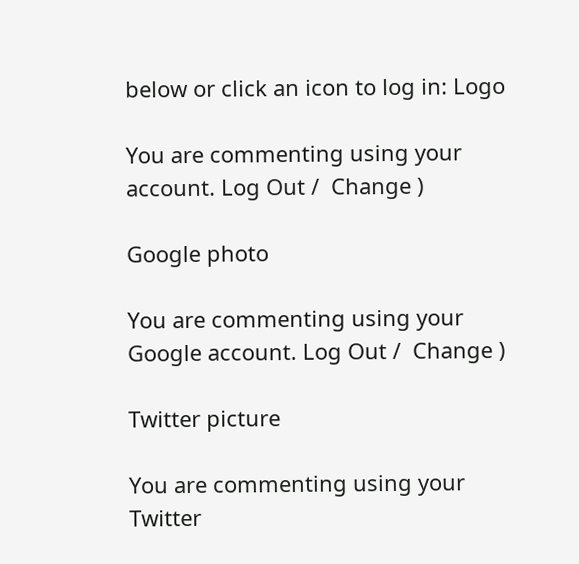below or click an icon to log in: Logo

You are commenting using your account. Log Out /  Change )

Google photo

You are commenting using your Google account. Log Out /  Change )

Twitter picture

You are commenting using your Twitter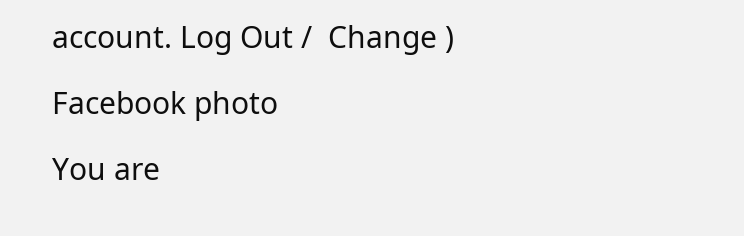account. Log Out /  Change )

Facebook photo

You are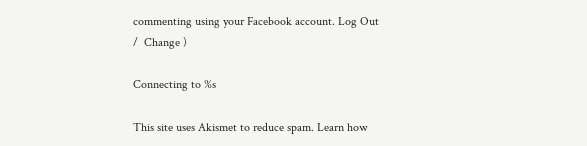commenting using your Facebook account. Log Out /  Change )

Connecting to %s

This site uses Akismet to reduce spam. Learn how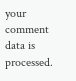your comment data is processed.